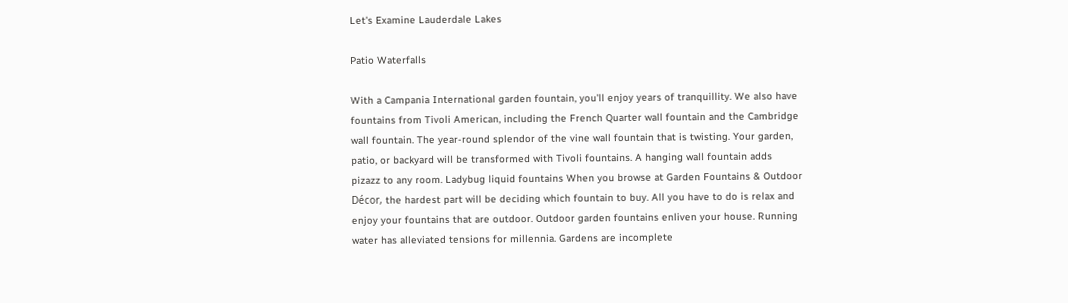Let's Examine Lauderdale Lakes

Patio Waterfalls

With a Campania International garden fountain, you'll enjoy years of tranquillity. We also have fountains from Tivoli American, including the French Quarter wall fountain and the Cambridge wall fountain. The year-round splendor of the vine wall fountain that is twisting. Your garden, patio, or backyard will be transformed with Tivoli fountains. A hanging wall fountain adds pizazz to any room. Ladybug liquid fountains When you browse at Garden Fountains & Outdoor Décor, the hardest part will be deciding which fountain to buy. All you have to do is relax and enjoy your fountains that are outdoor. Outdoor garden fountains enliven your house. Running water has alleviated tensions for millennia. Gardens are incomplete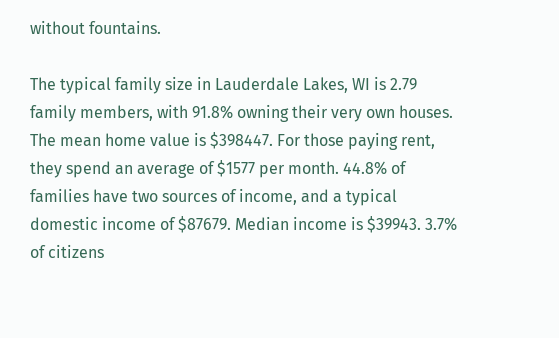without fountains.

The typical family size in Lauderdale Lakes, WI is 2.79 family members, with 91.8% owning their very own houses. The mean home value is $398447. For those paying rent, they spend an average of $1577 per month. 44.8% of families have two sources of income, and a typical domestic income of $87679. Median income is $39943. 3.7% of citizens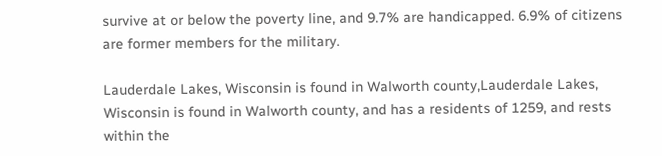survive at or below the poverty line, and 9.7% are handicapped. 6.9% of citizens are former members for the military.

Lauderdale Lakes, Wisconsin is found in Walworth county,Lauderdale Lakes, Wisconsin is found in Walworth county, and has a residents of 1259, and rests within the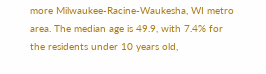more Milwaukee-Racine-Waukesha, WI metro area. The median age is 49.9, with 7.4% for the residents under 10 years old,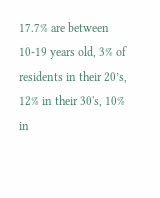17.7% are between 10-19 years old, 3% of residents in their 20’s, 12% in their 30's, 10% in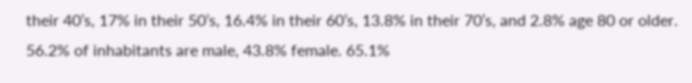their 40’s, 17% in their 50’s, 16.4% in their 60’s, 13.8% in their 70’s, and 2.8% age 80 or older. 56.2% of inhabitants are male, 43.8% female. 65.1%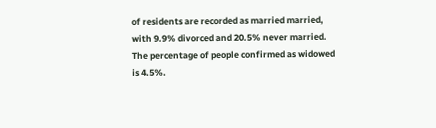of residents are recorded as married married, with 9.9% divorced and 20.5% never married. The percentage of people confirmed as widowed is 4.5%.